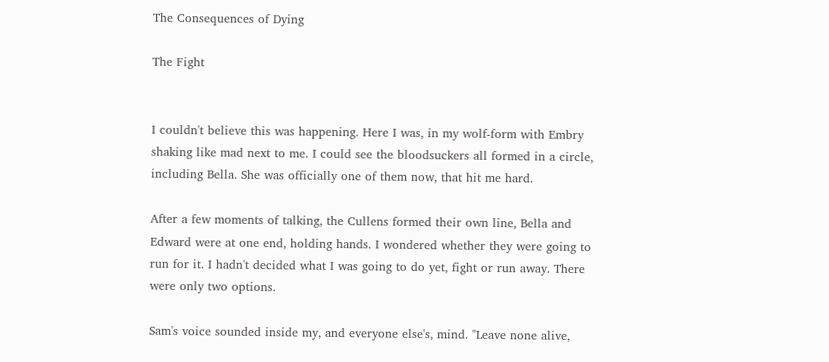The Consequences of Dying

The Fight


I couldn't believe this was happening. Here I was, in my wolf-form with Embry shaking like mad next to me. I could see the bloodsuckers all formed in a circle, including Bella. She was officially one of them now, that hit me hard.

After a few moments of talking, the Cullens formed their own line, Bella and Edward were at one end, holding hands. I wondered whether they were going to run for it. I hadn't decided what I was going to do yet, fight or run away. There were only two options.

Sam's voice sounded inside my, and everyone else's, mind. "Leave none alive,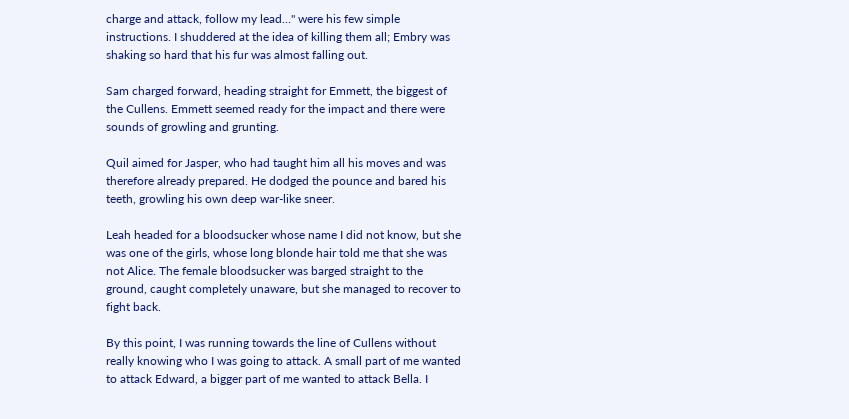charge and attack, follow my lead…" were his few simple instructions. I shuddered at the idea of killing them all; Embry was shaking so hard that his fur was almost falling out.

Sam charged forward, heading straight for Emmett, the biggest of the Cullens. Emmett seemed ready for the impact and there were sounds of growling and grunting.

Quil aimed for Jasper, who had taught him all his moves and was therefore already prepared. He dodged the pounce and bared his teeth, growling his own deep war-like sneer.

Leah headed for a bloodsucker whose name I did not know, but she was one of the girls, whose long blonde hair told me that she was not Alice. The female bloodsucker was barged straight to the ground, caught completely unaware, but she managed to recover to fight back.

By this point, I was running towards the line of Cullens without really knowing who I was going to attack. A small part of me wanted to attack Edward, a bigger part of me wanted to attack Bella. I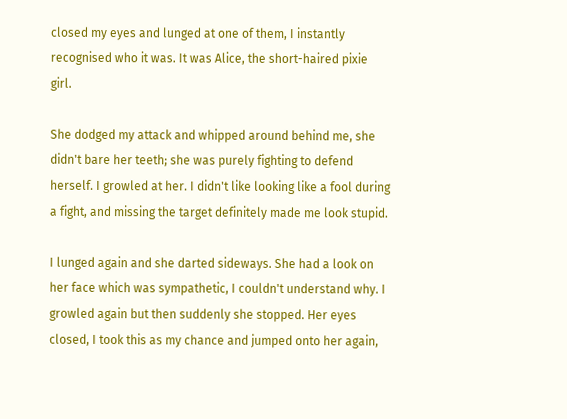closed my eyes and lunged at one of them, I instantly recognised who it was. It was Alice, the short-haired pixie girl.

She dodged my attack and whipped around behind me, she didn't bare her teeth; she was purely fighting to defend herself. I growled at her. I didn't like looking like a fool during a fight, and missing the target definitely made me look stupid.

I lunged again and she darted sideways. She had a look on her face which was sympathetic, I couldn't understand why. I growled again but then suddenly she stopped. Her eyes closed, I took this as my chance and jumped onto her again,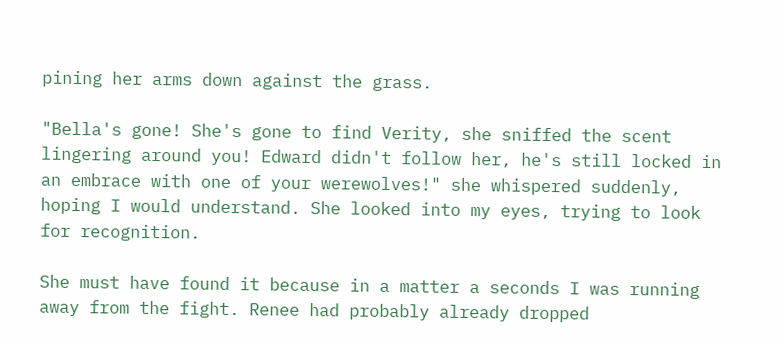pining her arms down against the grass.

"Bella's gone! She's gone to find Verity, she sniffed the scent lingering around you! Edward didn't follow her, he's still locked in an embrace with one of your werewolves!" she whispered suddenly, hoping I would understand. She looked into my eyes, trying to look for recognition.

She must have found it because in a matter a seconds I was running away from the fight. Renee had probably already dropped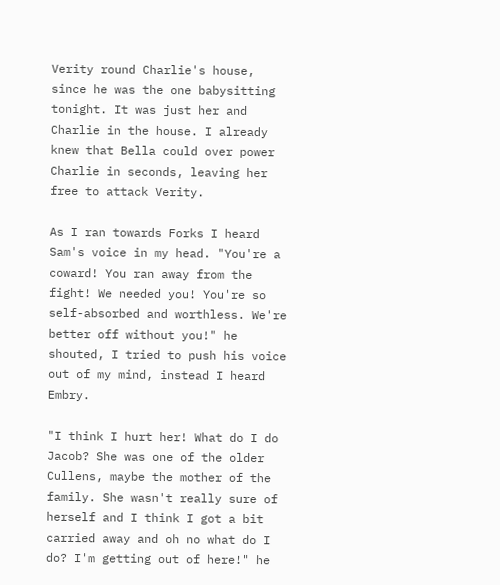Verity round Charlie's house, since he was the one babysitting tonight. It was just her and Charlie in the house. I already knew that Bella could over power Charlie in seconds, leaving her free to attack Verity.

As I ran towards Forks I heard Sam's voice in my head. "You're a coward! You ran away from the fight! We needed you! You're so self-absorbed and worthless. We're better off without you!" he shouted, I tried to push his voice out of my mind, instead I heard Embry.

"I think I hurt her! What do I do Jacob? She was one of the older Cullens, maybe the mother of the family. She wasn't really sure of herself and I think I got a bit carried away and oh no what do I do? I'm getting out of here!" he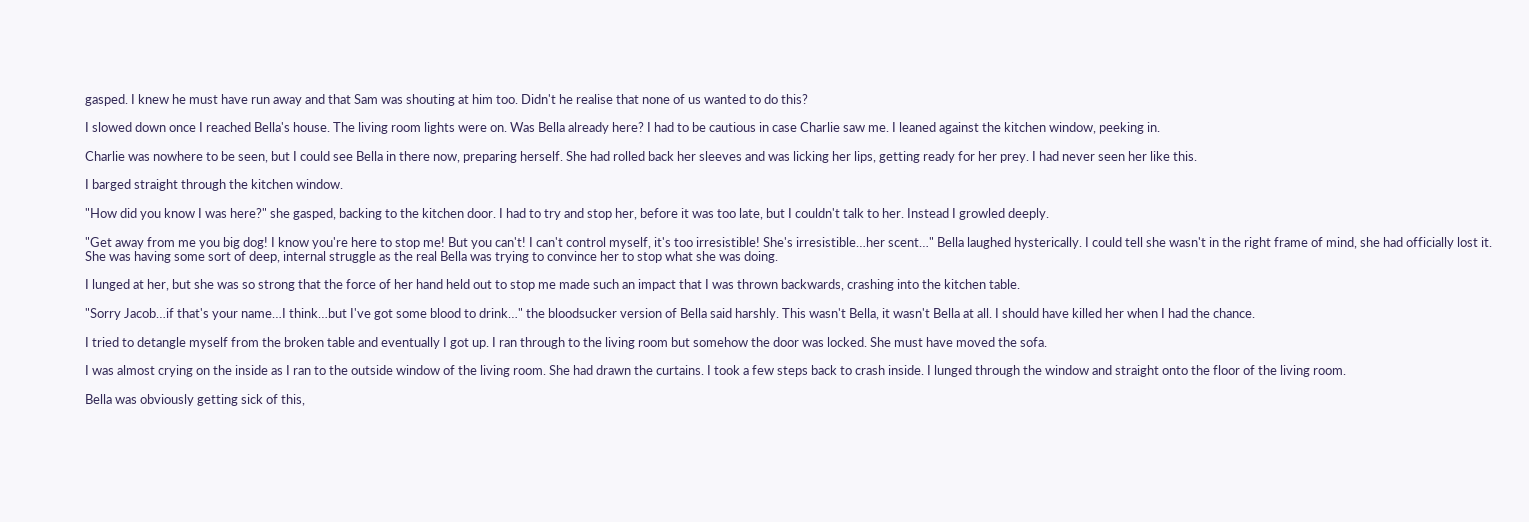gasped. I knew he must have run away and that Sam was shouting at him too. Didn't he realise that none of us wanted to do this?

I slowed down once I reached Bella's house. The living room lights were on. Was Bella already here? I had to be cautious in case Charlie saw me. I leaned against the kitchen window, peeking in.

Charlie was nowhere to be seen, but I could see Bella in there now, preparing herself. She had rolled back her sleeves and was licking her lips, getting ready for her prey. I had never seen her like this.

I barged straight through the kitchen window.

"How did you know I was here?" she gasped, backing to the kitchen door. I had to try and stop her, before it was too late, but I couldn't talk to her. Instead I growled deeply.

"Get away from me you big dog! I know you're here to stop me! But you can't! I can't control myself, it's too irresistible! She's irresistible…her scent…" Bella laughed hysterically. I could tell she wasn't in the right frame of mind, she had officially lost it. She was having some sort of deep, internal struggle as the real Bella was trying to convince her to stop what she was doing.

I lunged at her, but she was so strong that the force of her hand held out to stop me made such an impact that I was thrown backwards, crashing into the kitchen table.

"Sorry Jacob…if that's your name…I think…but I've got some blood to drink…" the bloodsucker version of Bella said harshly. This wasn't Bella, it wasn't Bella at all. I should have killed her when I had the chance.

I tried to detangle myself from the broken table and eventually I got up. I ran through to the living room but somehow the door was locked. She must have moved the sofa.

I was almost crying on the inside as I ran to the outside window of the living room. She had drawn the curtains. I took a few steps back to crash inside. I lunged through the window and straight onto the floor of the living room.

Bella was obviously getting sick of this,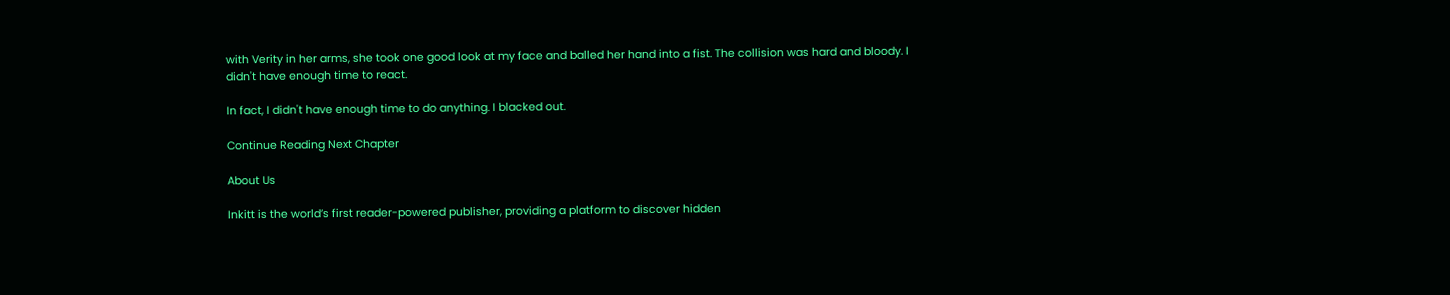with Verity in her arms, she took one good look at my face and balled her hand into a fist. The collision was hard and bloody. I didn't have enough time to react.

In fact, I didn't have enough time to do anything. I blacked out.

Continue Reading Next Chapter

About Us

Inkitt is the world’s first reader-powered publisher, providing a platform to discover hidden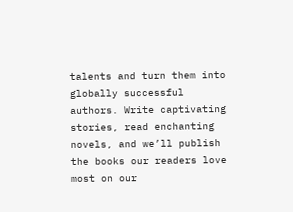talents and turn them into globally successful authors. Write captivating stories, read enchanting novels, and we’ll publish the books our readers love most on our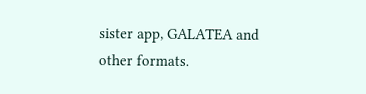sister app, GALATEA and other formats.